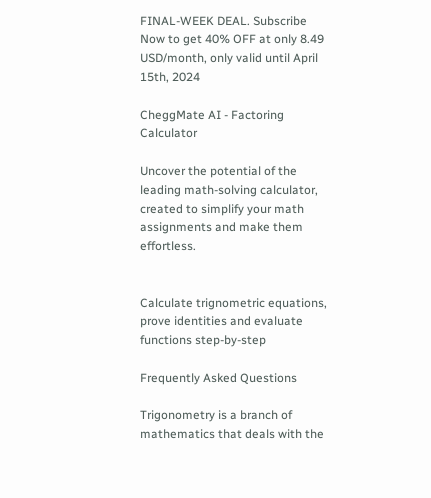FINAL-WEEK DEAL. Subscribe Now to get 40% OFF at only 8.49 USD/month, only valid until April 15th, 2024

CheggMate AI - Factoring Calculator

Uncover the potential of the leading math-solving calculator, created to simplify your math assignments and make them effortless.


Calculate trignometric equations, prove identities and evaluate functions step-by-step

Frequently Asked Questions

Trigonometry is a branch of mathematics that deals with the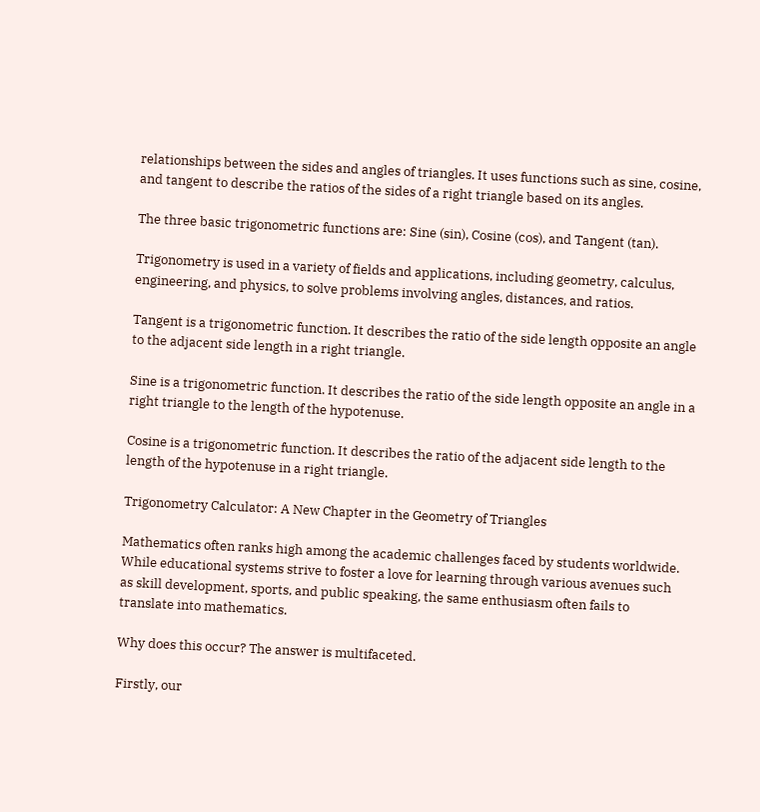relationships between the sides and angles of triangles. It uses functions such as sine, cosine, and tangent to describe the ratios of the sides of a right triangle based on its angles.

The three basic trigonometric functions are: Sine (sin), Cosine (cos), and Tangent (tan).

Trigonometry is used in a variety of fields and applications, including geometry, calculus, engineering, and physics, to solve problems involving angles, distances, and ratios.

Tangent is a trigonometric function. It describes the ratio of the side length opposite an angle to the adjacent side length in a right triangle.

Sine is a trigonometric function. It describes the ratio of the side length opposite an angle in a right triangle to the length of the hypotenuse.

Cosine is a trigonometric function. It describes the ratio of the adjacent side length to the length of the hypotenuse in a right triangle.

Trigonometry Calculator: A New Chapter in the Geometry of Triangles

Mathematics often ranks high among the academic challenges faced by students worldwide. While educational systems strive to foster a love for learning through various avenues such as skill development, sports, and public speaking, the same enthusiasm often fails to translate into mathematics.

Why does this occur? The answer is multifaceted.

Firstly, our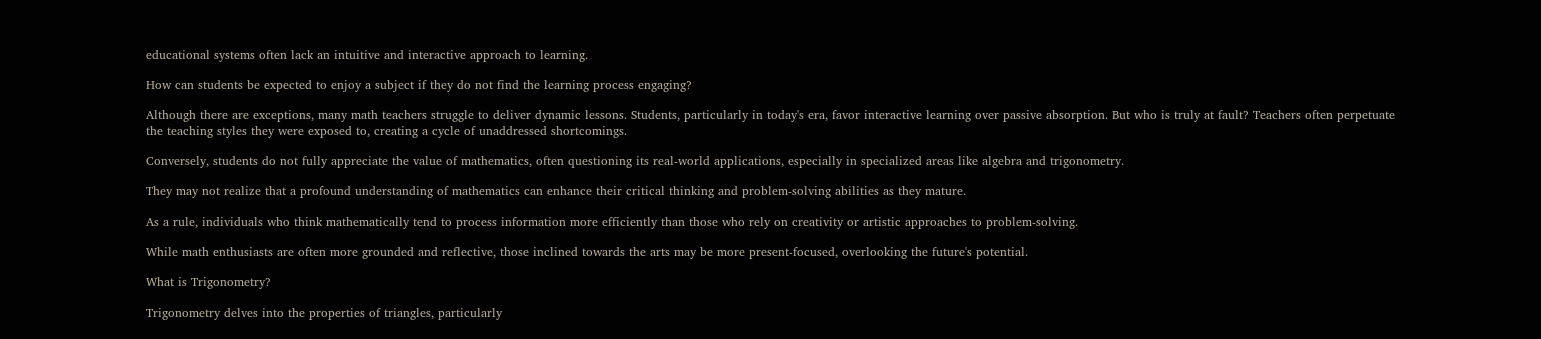educational systems often lack an intuitive and interactive approach to learning.

How can students be expected to enjoy a subject if they do not find the learning process engaging?

Although there are exceptions, many math teachers struggle to deliver dynamic lessons. Students, particularly in today's era, favor interactive learning over passive absorption. But who is truly at fault? Teachers often perpetuate the teaching styles they were exposed to, creating a cycle of unaddressed shortcomings.

Conversely, students do not fully appreciate the value of mathematics, often questioning its real-world applications, especially in specialized areas like algebra and trigonometry.

They may not realize that a profound understanding of mathematics can enhance their critical thinking and problem-solving abilities as they mature.

As a rule, individuals who think mathematically tend to process information more efficiently than those who rely on creativity or artistic approaches to problem-solving.

While math enthusiasts are often more grounded and reflective, those inclined towards the arts may be more present-focused, overlooking the future's potential.

What is Trigonometry?

Trigonometry delves into the properties of triangles, particularly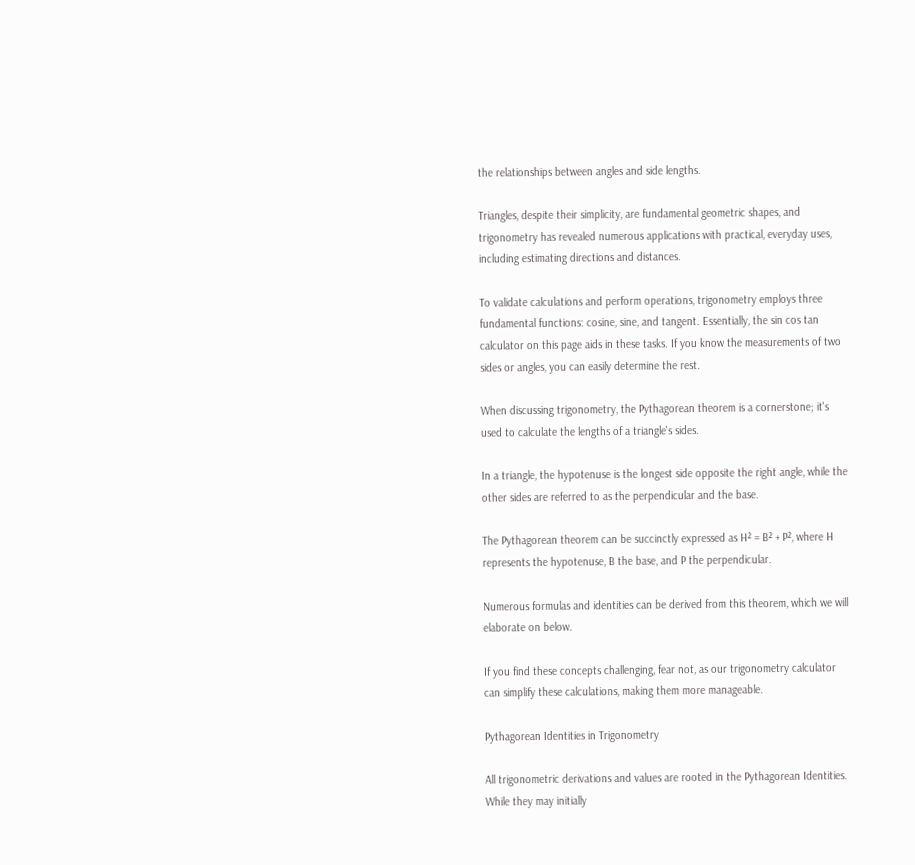the relationships between angles and side lengths.

Triangles, despite their simplicity, are fundamental geometric shapes, and trigonometry has revealed numerous applications with practical, everyday uses, including estimating directions and distances.

To validate calculations and perform operations, trigonometry employs three fundamental functions: cosine, sine, and tangent. Essentially, the sin cos tan calculator on this page aids in these tasks. If you know the measurements of two sides or angles, you can easily determine the rest.

When discussing trigonometry, the Pythagorean theorem is a cornerstone; it's used to calculate the lengths of a triangle's sides.

In a triangle, the hypotenuse is the longest side opposite the right angle, while the other sides are referred to as the perpendicular and the base.

The Pythagorean theorem can be succinctly expressed as H² = B² + P², where H represents the hypotenuse, B the base, and P the perpendicular.

Numerous formulas and identities can be derived from this theorem, which we will elaborate on below.

If you find these concepts challenging, fear not, as our trigonometry calculator can simplify these calculations, making them more manageable.

Pythagorean Identities in Trigonometry

All trigonometric derivations and values are rooted in the Pythagorean Identities. While they may initially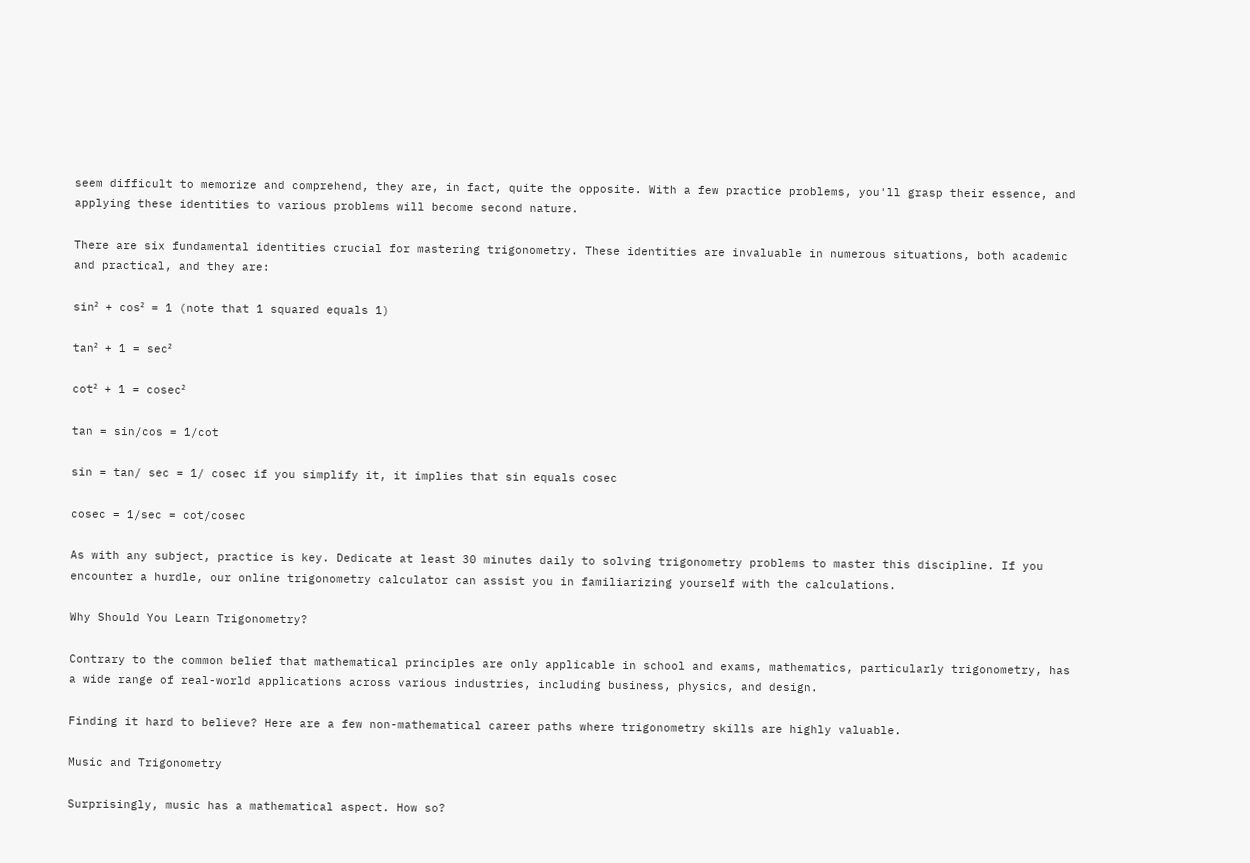seem difficult to memorize and comprehend, they are, in fact, quite the opposite. With a few practice problems, you'll grasp their essence, and applying these identities to various problems will become second nature.

There are six fundamental identities crucial for mastering trigonometry. These identities are invaluable in numerous situations, both academic and practical, and they are:

sin² + cos² = 1 (note that 1 squared equals 1)

tan² + 1 = sec²

cot² + 1 = cosec²

tan = sin/cos = 1/cot

sin = tan/ sec = 1/ cosec if you simplify it, it implies that sin equals cosec

cosec = 1/sec = cot/cosec

As with any subject, practice is key. Dedicate at least 30 minutes daily to solving trigonometry problems to master this discipline. If you encounter a hurdle, our online trigonometry calculator can assist you in familiarizing yourself with the calculations.

Why Should You Learn Trigonometry?

Contrary to the common belief that mathematical principles are only applicable in school and exams, mathematics, particularly trigonometry, has a wide range of real-world applications across various industries, including business, physics, and design.

Finding it hard to believe? Here are a few non-mathematical career paths where trigonometry skills are highly valuable.

Music and Trigonometry

Surprisingly, music has a mathematical aspect. How so?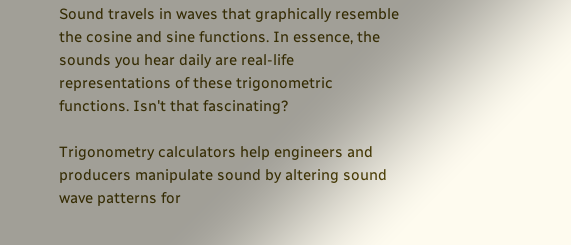Sound travels in waves that graphically resemble the cosine and sine functions. In essence, the sounds you hear daily are real-life representations of these trigonometric functions. Isn't that fascinating?

Trigonometry calculators help engineers and producers manipulate sound by altering sound wave patterns for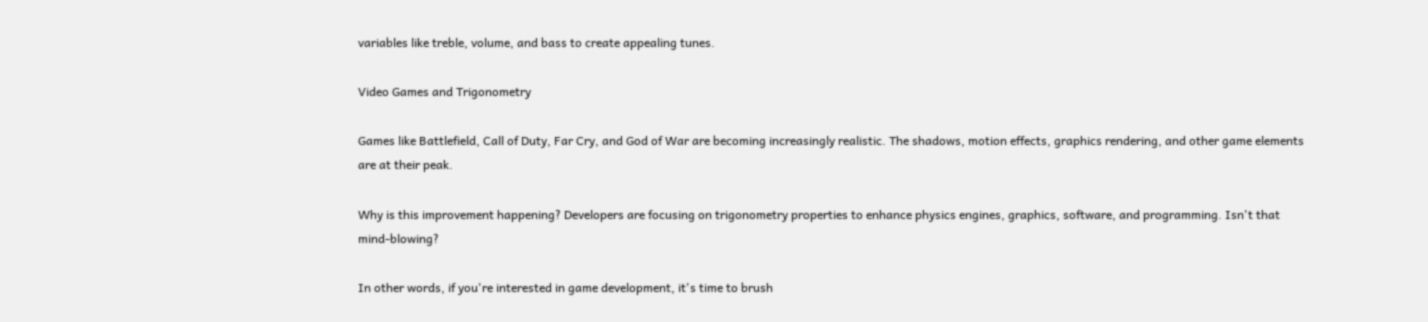variables like treble, volume, and bass to create appealing tunes.

Video Games and Trigonometry

Games like Battlefield, Call of Duty, Far Cry, and God of War are becoming increasingly realistic. The shadows, motion effects, graphics rendering, and other game elements are at their peak.

Why is this improvement happening? Developers are focusing on trigonometry properties to enhance physics engines, graphics, software, and programming. Isn't that mind-blowing?

In other words, if you're interested in game development, it's time to brush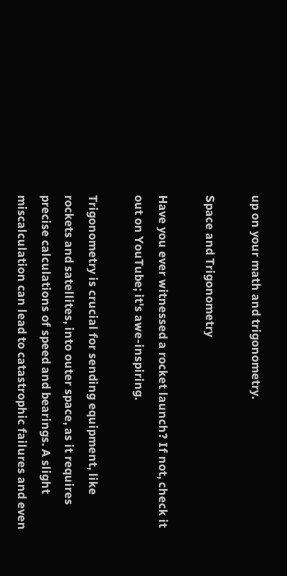up on your math and trigonometry.

Space and Trigonometry

Have you ever witnessed a rocket launch? If not, check it out on YouTube; it's awe-inspiring.

Trigonometry is crucial for sending equipment, like rockets and satellites, into outer space, as it requires precise calculations of speed and bearings. A slight miscalculation can lead to catastrophic failures and even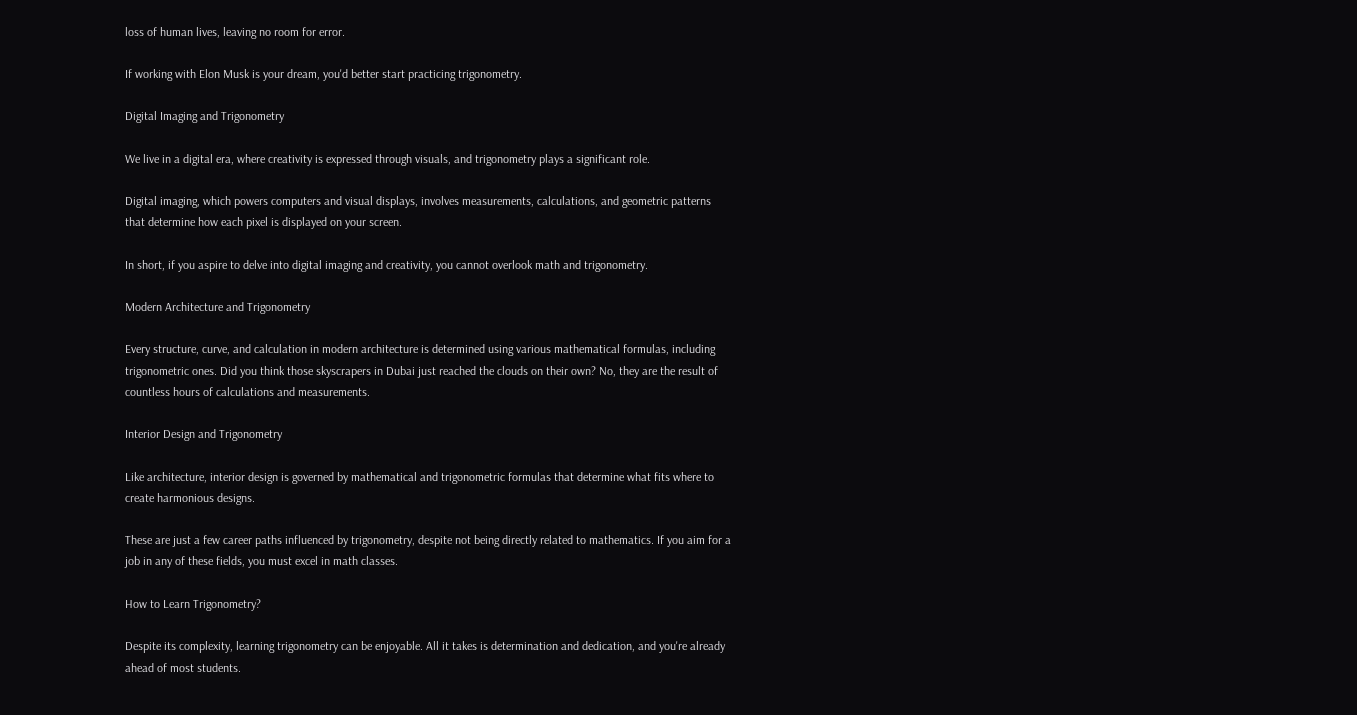loss of human lives, leaving no room for error.

If working with Elon Musk is your dream, you'd better start practicing trigonometry.

Digital Imaging and Trigonometry

We live in a digital era, where creativity is expressed through visuals, and trigonometry plays a significant role.

Digital imaging, which powers computers and visual displays, involves measurements, calculations, and geometric patterns that determine how each pixel is displayed on your screen.

In short, if you aspire to delve into digital imaging and creativity, you cannot overlook math and trigonometry.

Modern Architecture and Trigonometry

Every structure, curve, and calculation in modern architecture is determined using various mathematical formulas, including trigonometric ones. Did you think those skyscrapers in Dubai just reached the clouds on their own? No, they are the result of countless hours of calculations and measurements.

Interior Design and Trigonometry

Like architecture, interior design is governed by mathematical and trigonometric formulas that determine what fits where to create harmonious designs.

These are just a few career paths influenced by trigonometry, despite not being directly related to mathematics. If you aim for a job in any of these fields, you must excel in math classes.

How to Learn Trigonometry?

Despite its complexity, learning trigonometry can be enjoyable. All it takes is determination and dedication, and you're already ahead of most students.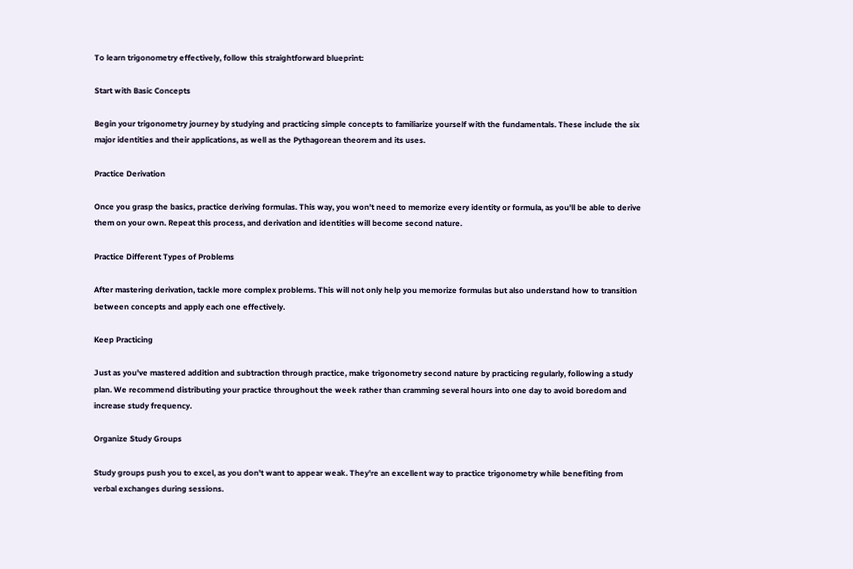To learn trigonometry effectively, follow this straightforward blueprint:

Start with Basic Concepts

Begin your trigonometry journey by studying and practicing simple concepts to familiarize yourself with the fundamentals. These include the six major identities and their applications, as well as the Pythagorean theorem and its uses.

Practice Derivation

Once you grasp the basics, practice deriving formulas. This way, you won't need to memorize every identity or formula, as you'll be able to derive them on your own. Repeat this process, and derivation and identities will become second nature.

Practice Different Types of Problems

After mastering derivation, tackle more complex problems. This will not only help you memorize formulas but also understand how to transition between concepts and apply each one effectively.

Keep Practicing

Just as you've mastered addition and subtraction through practice, make trigonometry second nature by practicing regularly, following a study plan. We recommend distributing your practice throughout the week rather than cramming several hours into one day to avoid boredom and increase study frequency.

Organize Study Groups

Study groups push you to excel, as you don't want to appear weak. They're an excellent way to practice trigonometry while benefiting from verbal exchanges during sessions.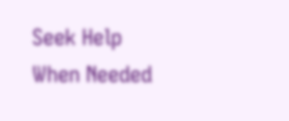Seek Help When Needed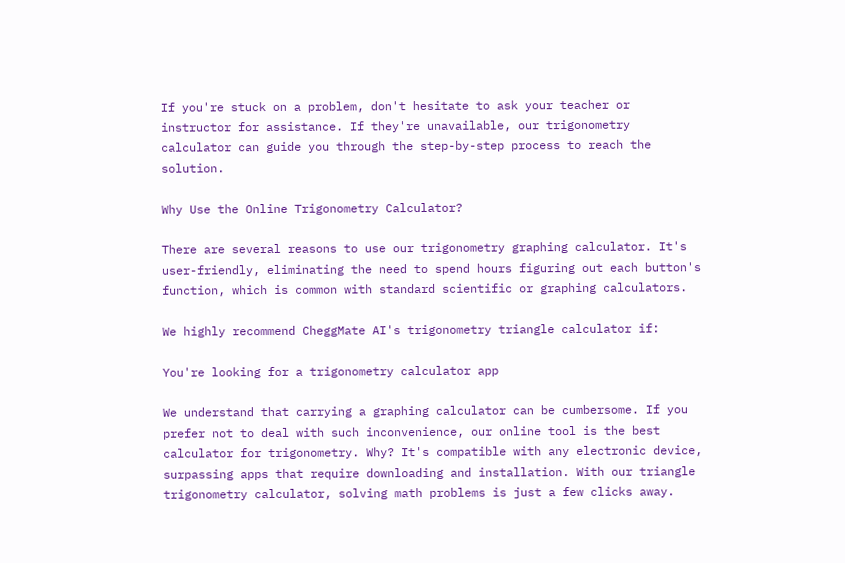If you're stuck on a problem, don't hesitate to ask your teacher or instructor for assistance. If they're unavailable, our trigonometry calculator can guide you through the step-by-step process to reach the solution.

Why Use the Online Trigonometry Calculator?

There are several reasons to use our trigonometry graphing calculator. It's user-friendly, eliminating the need to spend hours figuring out each button's function, which is common with standard scientific or graphing calculators.

We highly recommend CheggMate AI's trigonometry triangle calculator if:

You're looking for a trigonometry calculator app

We understand that carrying a graphing calculator can be cumbersome. If you prefer not to deal with such inconvenience, our online tool is the best calculator for trigonometry. Why? It's compatible with any electronic device, surpassing apps that require downloading and installation. With our triangle trigonometry calculator, solving math problems is just a few clicks away.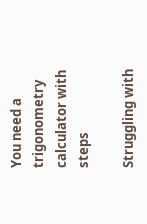You need a trigonometry calculator with steps

Struggling with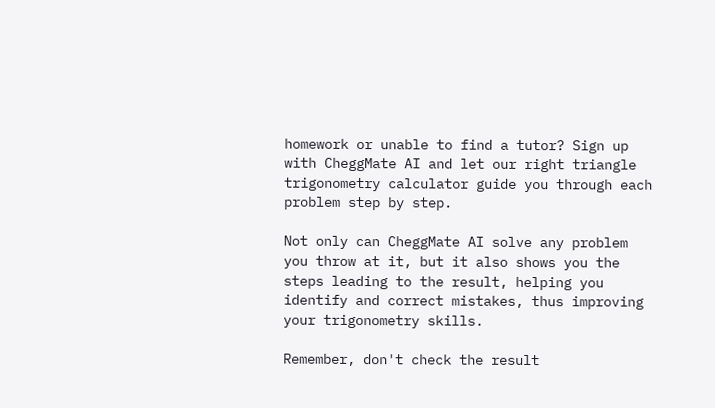homework or unable to find a tutor? Sign up with CheggMate AI and let our right triangle trigonometry calculator guide you through each problem step by step.

Not only can CheggMate AI solve any problem you throw at it, but it also shows you the steps leading to the result, helping you identify and correct mistakes, thus improving your trigonometry skills.

Remember, don't check the result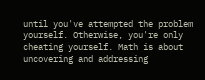until you've attempted the problem yourself. Otherwise, you're only cheating yourself. Math is about uncovering and addressing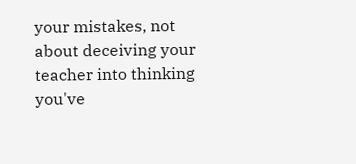your mistakes, not about deceiving your teacher into thinking you've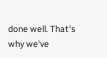done well. That's why we've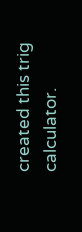created this trig calculator.